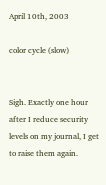April 10th, 2003

color cycle (slow)


Sigh. Exactly one hour after I reduce security levels on my journal, I get to raise them again.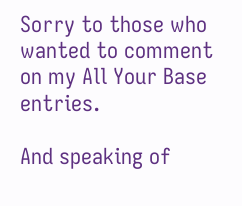Sorry to those who wanted to comment on my All Your Base entries.

And speaking of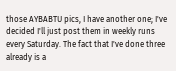those AYBABTU pics, I have another one; I've decided I'll just post them in weekly runs every Saturday. The fact that I've done three already is a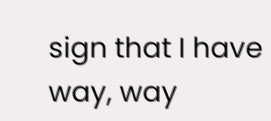sign that I have way, way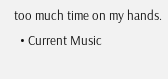too much time on my hands.
  • Current Music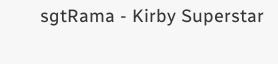sgtRama - Kirby Superstar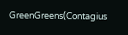GreenGreens(Contagius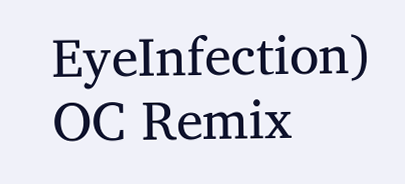EyeInfection) OC Remix